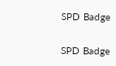SPD Badge

SPD Badge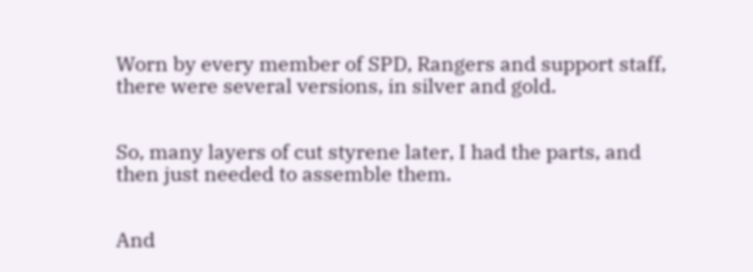Worn by every member of SPD, Rangers and support staff, there were several versions, in silver and gold.


So, many layers of cut styrene later, I had the parts, and then just needed to assemble them.


And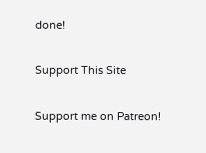done!

Support This Site

Support me on Patreon!